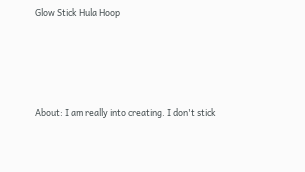Glow Stick Hula Hoop




About: I am really into creating. I don't stick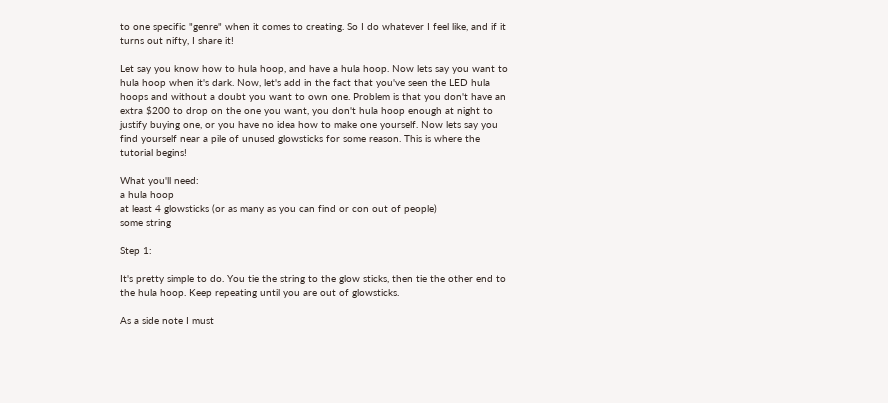to one specific "genre" when it comes to creating. So I do whatever I feel like, and if it turns out nifty, I share it!

Let say you know how to hula hoop, and have a hula hoop. Now lets say you want to hula hoop when it's dark. Now, let's add in the fact that you've seen the LED hula hoops and without a doubt you want to own one. Problem is that you don't have an extra $200 to drop on the one you want, you don't hula hoop enough at night to justify buying one, or you have no idea how to make one yourself. Now lets say you find yourself near a pile of unused glowsticks for some reason. This is where the tutorial begins!

What you'll need:
a hula hoop
at least 4 glowsticks (or as many as you can find or con out of people)
some string

Step 1:

It's pretty simple to do. You tie the string to the glow sticks, then tie the other end to the hula hoop. Keep repeating until you are out of glowsticks.

As a side note I must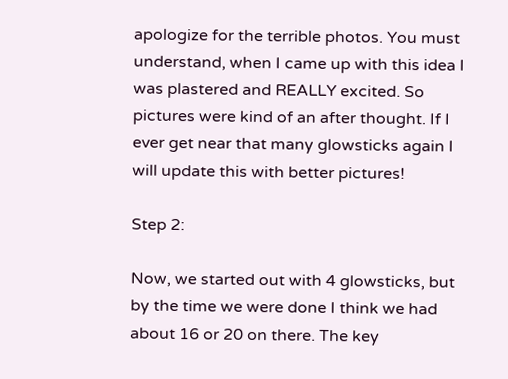apologize for the terrible photos. You must understand, when I came up with this idea I was plastered and REALLY excited. So pictures were kind of an after thought. If I ever get near that many glowsticks again I will update this with better pictures!

Step 2:

Now, we started out with 4 glowsticks, but by the time we were done I think we had about 16 or 20 on there. The key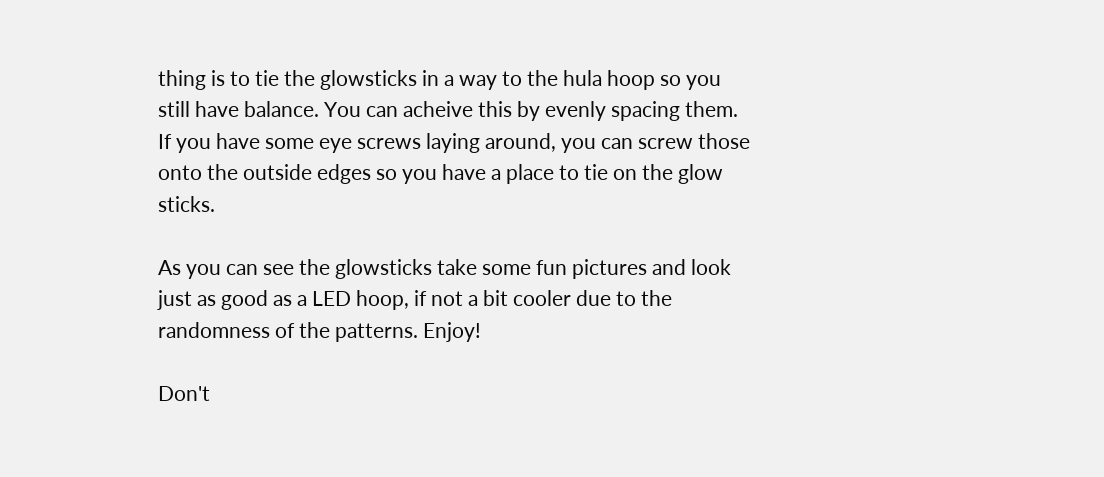thing is to tie the glowsticks in a way to the hula hoop so you still have balance. You can acheive this by evenly spacing them. If you have some eye screws laying around, you can screw those onto the outside edges so you have a place to tie on the glow sticks.

As you can see the glowsticks take some fun pictures and look just as good as a LED hoop, if not a bit cooler due to the randomness of the patterns. Enjoy!

Don't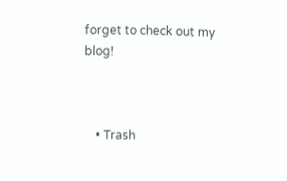forget to check out my blog!



    • Trash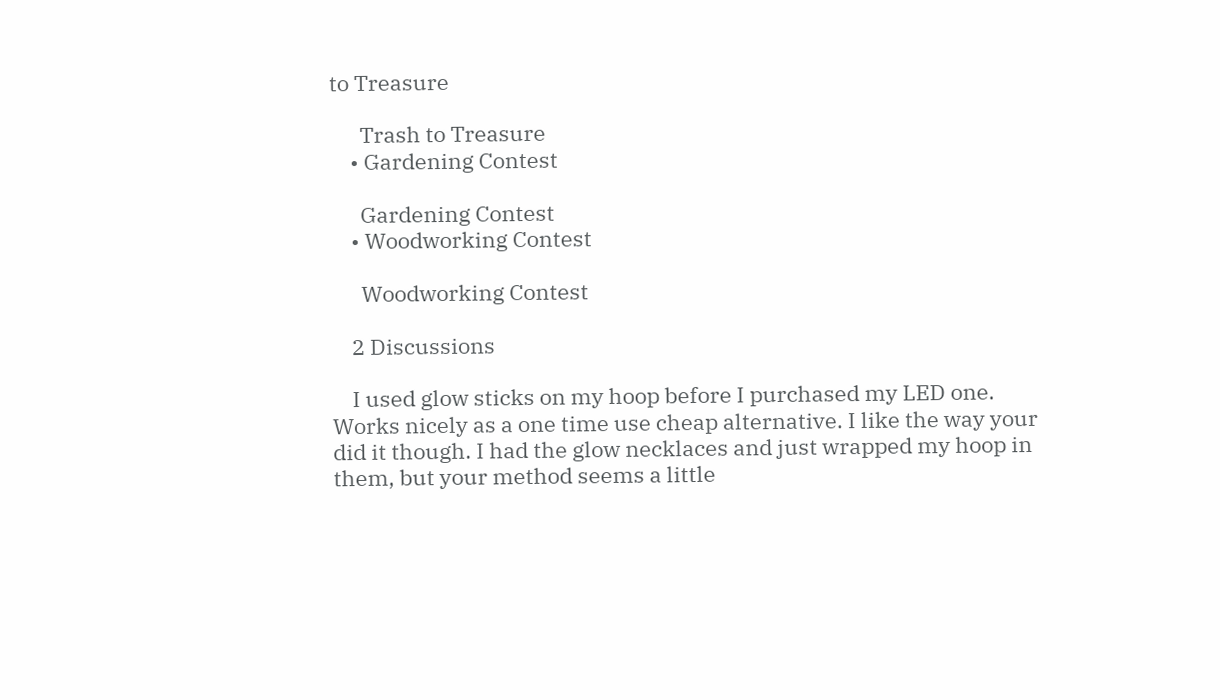to Treasure

      Trash to Treasure
    • Gardening Contest

      Gardening Contest
    • Woodworking Contest

      Woodworking Contest

    2 Discussions

    I used glow sticks on my hoop before I purchased my LED one. Works nicely as a one time use cheap alternative. I like the way your did it though. I had the glow necklaces and just wrapped my hoop in them, but your method seems a little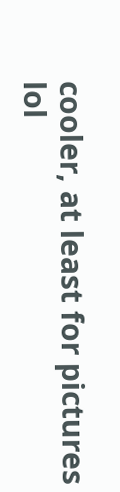cooler, at least for pictures lol